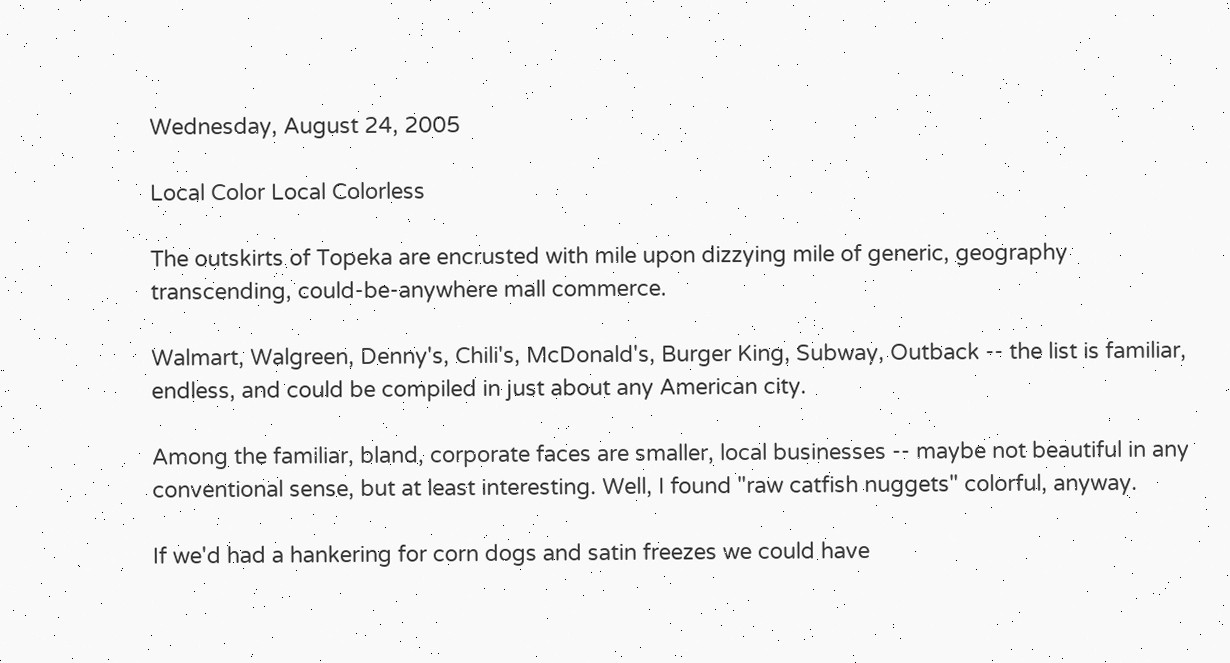Wednesday, August 24, 2005

Local Color Local Colorless

The outskirts of Topeka are encrusted with mile upon dizzying mile of generic, geography transcending, could-be-anywhere mall commerce.

Walmart, Walgreen, Denny's, Chili's, McDonald's, Burger King, Subway, Outback -- the list is familiar, endless, and could be compiled in just about any American city.

Among the familiar, bland, corporate faces are smaller, local businesses -- maybe not beautiful in any conventional sense, but at least interesting. Well, I found "raw catfish nuggets" colorful, anyway.

If we'd had a hankering for corn dogs and satin freezes we could have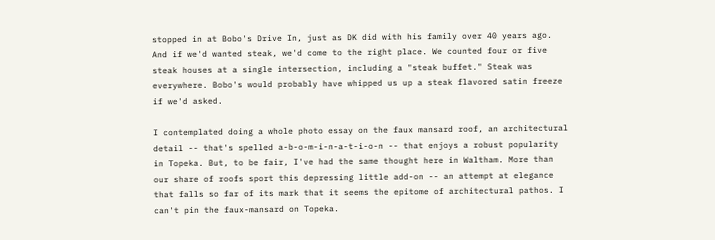stopped in at Bobo's Drive In, just as DK did with his family over 40 years ago. And if we'd wanted steak, we'd come to the right place. We counted four or five steak houses at a single intersection, including a "steak buffet." Steak was everywhere. Bobo's would probably have whipped us up a steak flavored satin freeze if we'd asked.

I contemplated doing a whole photo essay on the faux mansard roof, an architectural detail -- that's spelled a-b-o-m-i-n-a-t-i-o-n -- that enjoys a robust popularity in Topeka. But, to be fair, I've had the same thought here in Waltham. More than our share of roofs sport this depressing little add-on -- an attempt at elegance that falls so far of its mark that it seems the epitome of architectural pathos. I can't pin the faux-mansard on Topeka.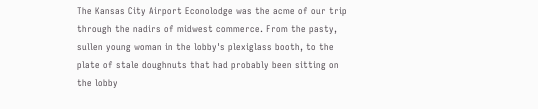The Kansas City Airport Econolodge was the acme of our trip through the nadirs of midwest commerce. From the pasty, sullen young woman in the lobby's plexiglass booth, to the plate of stale doughnuts that had probably been sitting on the lobby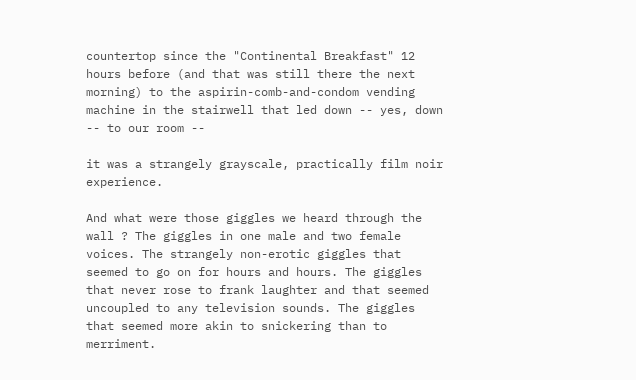countertop since the "Continental Breakfast" 12 hours before (and that was still there the next morning) to the aspirin-comb-and-condom vending machine in the stairwell that led down -- yes, down -- to our room --

it was a strangely grayscale, practically film noir experience.

And what were those giggles we heard through the wall ? The giggles in one male and two female voices. The strangely non-erotic giggles that seemed to go on for hours and hours. The giggles that never rose to frank laughter and that seemed uncoupled to any television sounds. The giggles that seemed more akin to snickering than to merriment.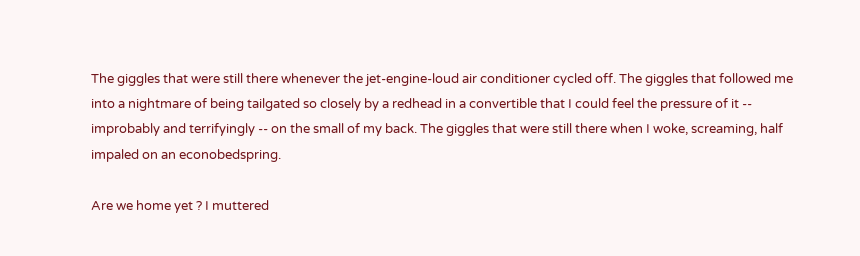The giggles that were still there whenever the jet-engine-loud air conditioner cycled off. The giggles that followed me into a nightmare of being tailgated so closely by a redhead in a convertible that I could feel the pressure of it -- improbably and terrifyingly -- on the small of my back. The giggles that were still there when I woke, screaming, half impaled on an econobedspring.

Are we home yet ? I muttered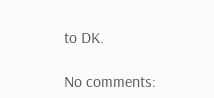to DK.

No comments: